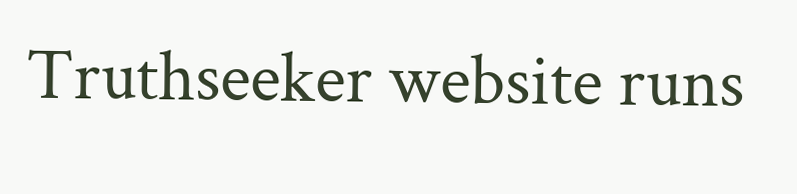Truthseeker website runs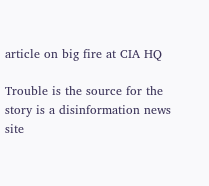article on big fire at CIA HQ

Trouble is the source for the story is a disinformation news site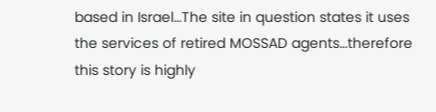based in Israel…The site in question states it uses the services of retired MOSSAD agents…therefore this story is highly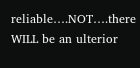reliable….NOT….there WILL be an ulterior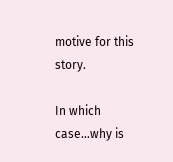motive for this story.

In which case…why is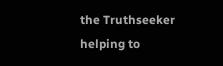the Truthseeker helping to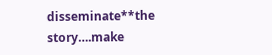disseminate**the story….make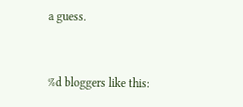a guess.


%d bloggers like this: